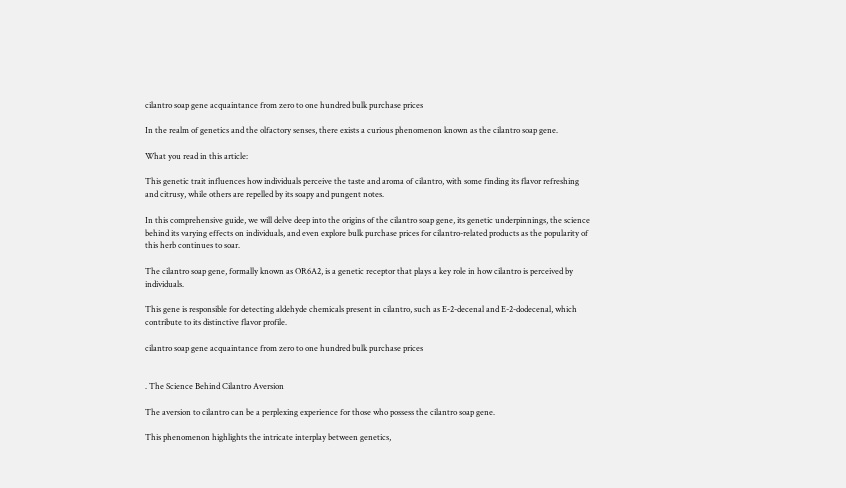cilantro soap gene acquaintance from zero to one hundred bulk purchase prices

In the realm of genetics and the olfactory senses, there exists a curious phenomenon known as the cilantro soap gene.

What you read in this article:

This genetic trait influences how individuals perceive the taste and aroma of cilantro, with some finding its flavor refreshing and citrusy, while others are repelled by its soapy and pungent notes.

In this comprehensive guide, we will delve deep into the origins of the cilantro soap gene, its genetic underpinnings, the science behind its varying effects on individuals, and even explore bulk purchase prices for cilantro-related products as the popularity of this herb continues to soar.

The cilantro soap gene, formally known as OR6A2, is a genetic receptor that plays a key role in how cilantro is perceived by individuals.

This gene is responsible for detecting aldehyde chemicals present in cilantro, such as E-2-decenal and E-2-dodecenal, which contribute to its distinctive flavor profile.

cilantro soap gene acquaintance from zero to one hundred bulk purchase prices


. The Science Behind Cilantro Aversion

The aversion to cilantro can be a perplexing experience for those who possess the cilantro soap gene.

This phenomenon highlights the intricate interplay between genetics,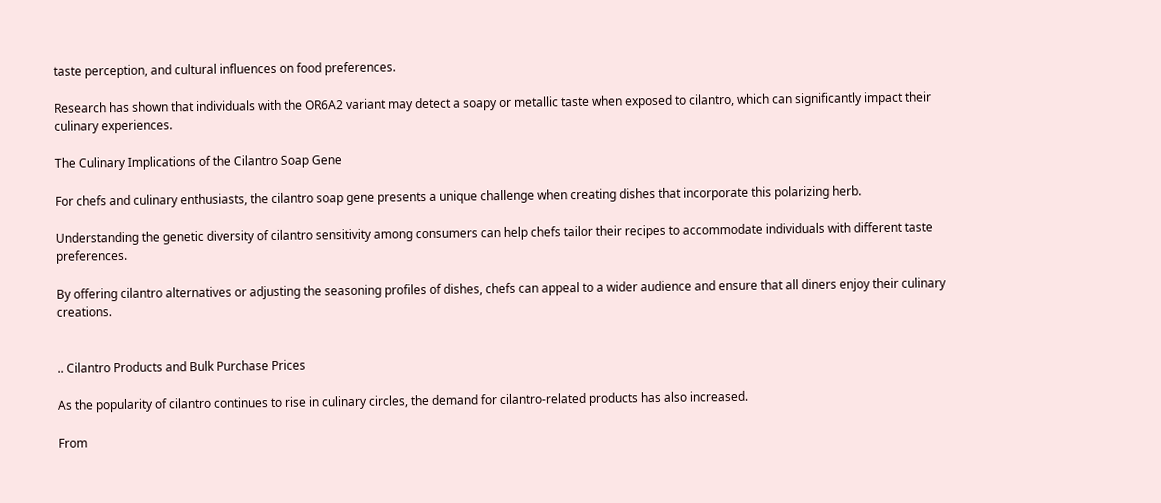taste perception, and cultural influences on food preferences.

Research has shown that individuals with the OR6A2 variant may detect a soapy or metallic taste when exposed to cilantro, which can significantly impact their culinary experiences.

The Culinary Implications of the Cilantro Soap Gene

For chefs and culinary enthusiasts, the cilantro soap gene presents a unique challenge when creating dishes that incorporate this polarizing herb.

Understanding the genetic diversity of cilantro sensitivity among consumers can help chefs tailor their recipes to accommodate individuals with different taste preferences.

By offering cilantro alternatives or adjusting the seasoning profiles of dishes, chefs can appeal to a wider audience and ensure that all diners enjoy their culinary creations.


.. Cilantro Products and Bulk Purchase Prices

As the popularity of cilantro continues to rise in culinary circles, the demand for cilantro-related products has also increased.

From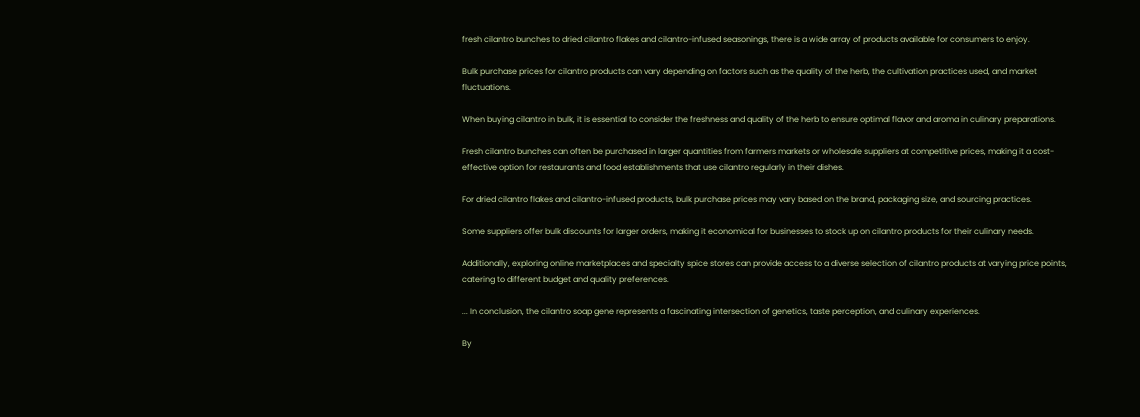fresh cilantro bunches to dried cilantro flakes and cilantro-infused seasonings, there is a wide array of products available for consumers to enjoy.

Bulk purchase prices for cilantro products can vary depending on factors such as the quality of the herb, the cultivation practices used, and market fluctuations.

When buying cilantro in bulk, it is essential to consider the freshness and quality of the herb to ensure optimal flavor and aroma in culinary preparations.

Fresh cilantro bunches can often be purchased in larger quantities from farmers markets or wholesale suppliers at competitive prices, making it a cost-effective option for restaurants and food establishments that use cilantro regularly in their dishes.

For dried cilantro flakes and cilantro-infused products, bulk purchase prices may vary based on the brand, packaging size, and sourcing practices.

Some suppliers offer bulk discounts for larger orders, making it economical for businesses to stock up on cilantro products for their culinary needs.

Additionally, exploring online marketplaces and specialty spice stores can provide access to a diverse selection of cilantro products at varying price points, catering to different budget and quality preferences.

... In conclusion, the cilantro soap gene represents a fascinating intersection of genetics, taste perception, and culinary experiences.

By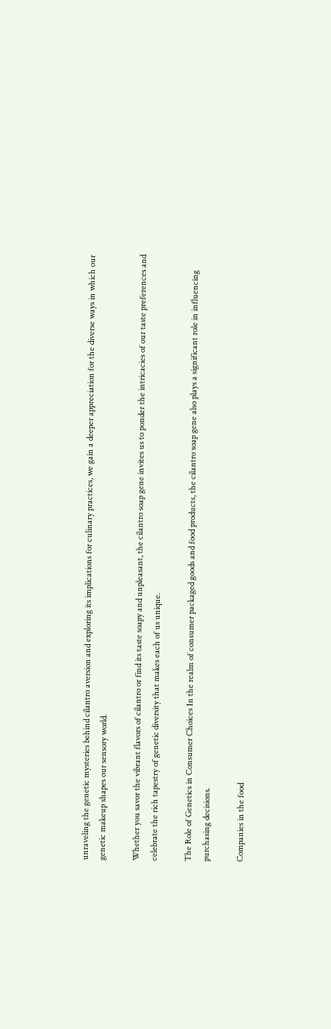unraveling the genetic mysteries behind cilantro aversion and exploring its implications for culinary practices, we gain a deeper appreciation for the diverse ways in which our genetic makeup shapes our sensory world.

Whether you savor the vibrant flavors of cilantro or find its taste soapy and unpleasant, the cilantro soap gene invites us to ponder the intricacies of our taste preferences and celebrate the rich tapestry of genetic diversity that makes each of us unique.

The Role of Genetics in Consumer Choices In the realm of consumer packaged goods and food products, the cilantro soap gene also plays a significant role in influencing purchasing decisions.

Companies in the food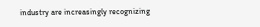industry are increasingly recognizing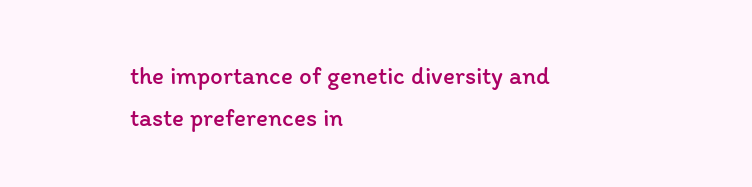the importance of genetic diversity and taste preferences in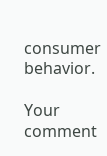consumer behavior.

Your comment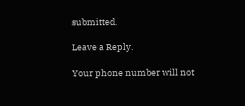submitted.

Leave a Reply.

Your phone number will not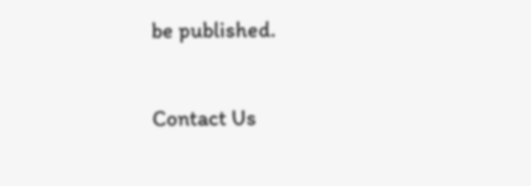be published.

Contact Us